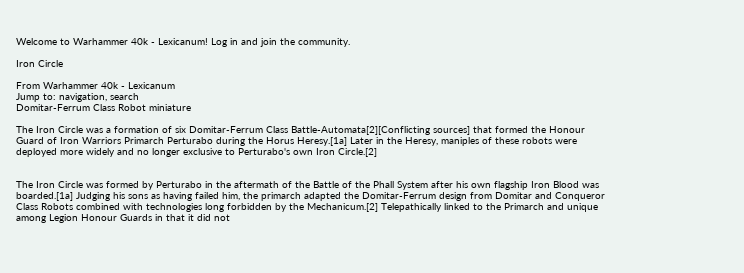Welcome to Warhammer 40k - Lexicanum! Log in and join the community.

Iron Circle

From Warhammer 40k - Lexicanum
Jump to: navigation, search
Domitar-Ferrum Class Robot miniature

The Iron Circle was a formation of six Domitar-Ferrum Class Battle-Automata[2][Conflicting sources] that formed the Honour Guard of Iron Warriors Primarch Perturabo during the Horus Heresy.[1a] Later in the Heresy, maniples of these robots were deployed more widely and no longer exclusive to Perturabo's own Iron Circle.[2]


The Iron Circle was formed by Perturabo in the aftermath of the Battle of the Phall System after his own flagship Iron Blood was boarded.[1a] Judging his sons as having failed him, the primarch adapted the Domitar-Ferrum design from Domitar and Conqueror Class Robots combined with technologies long forbidden by the Mechanicum.[2] Telepathically linked to the Primarch and unique among Legion Honour Guards in that it did not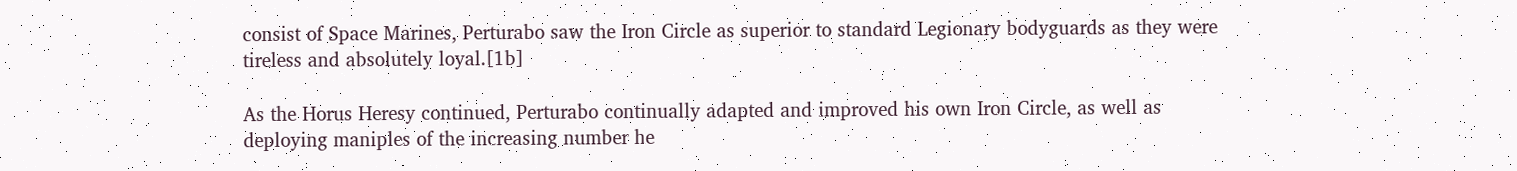consist of Space Marines, Perturabo saw the Iron Circle as superior to standard Legionary bodyguards as they were tireless and absolutely loyal.[1b]

As the Horus Heresy continued, Perturabo continually adapted and improved his own Iron Circle, as well as deploying maniples of the increasing number he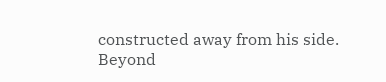constructed away from his side. Beyond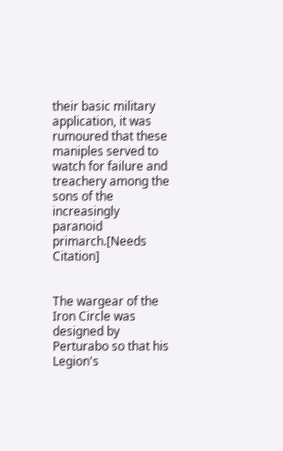their basic military application, it was rumoured that these maniples served to watch for failure and treachery among the sons of the increasingly paranoid primarch.[Needs Citation]


The wargear of the Iron Circle was designed by Perturabo so that his Legion's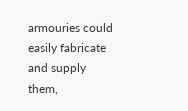armouries could easily fabricate and supply them,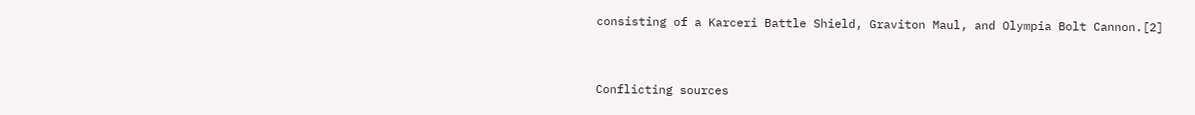consisting of a Karceri Battle Shield, Graviton Maul, and Olympia Bolt Cannon.[2]


Conflicting sources